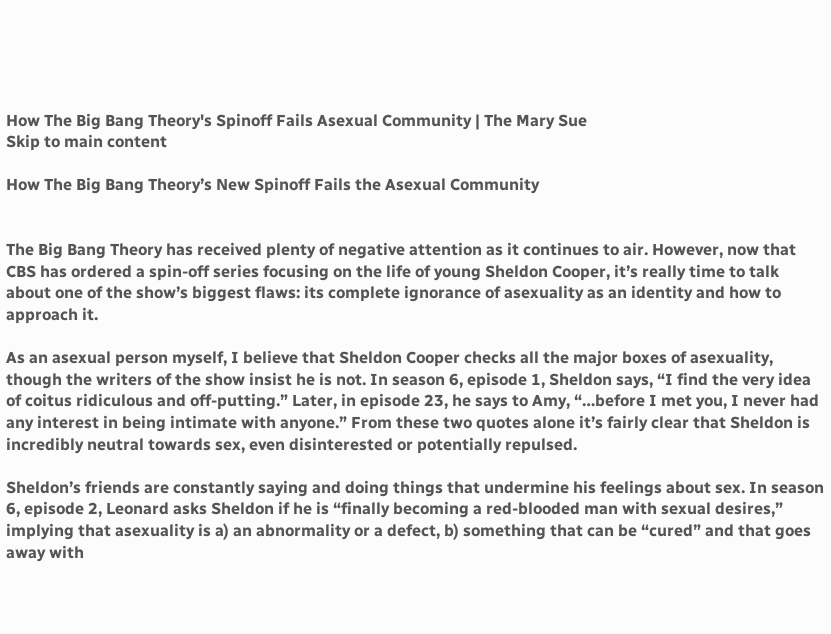How The Big Bang Theory's Spinoff Fails Asexual Community | The Mary Sue
Skip to main content

How The Big Bang Theory’s New Spinoff Fails the Asexual Community


The Big Bang Theory has received plenty of negative attention as it continues to air. However, now that CBS has ordered a spin-off series focusing on the life of young Sheldon Cooper, it’s really time to talk about one of the show’s biggest flaws: its complete ignorance of asexuality as an identity and how to approach it.

As an asexual person myself, I believe that Sheldon Cooper checks all the major boxes of asexuality, though the writers of the show insist he is not. In season 6, episode 1, Sheldon says, “I find the very idea of coitus ridiculous and off-putting.” Later, in episode 23, he says to Amy, “…before I met you, I never had any interest in being intimate with anyone.” From these two quotes alone it’s fairly clear that Sheldon is incredibly neutral towards sex, even disinterested or potentially repulsed.

Sheldon’s friends are constantly saying and doing things that undermine his feelings about sex. In season 6, episode 2, Leonard asks Sheldon if he is “finally becoming a red-blooded man with sexual desires,” implying that asexuality is a) an abnormality or a defect, b) something that can be “cured” and that goes away with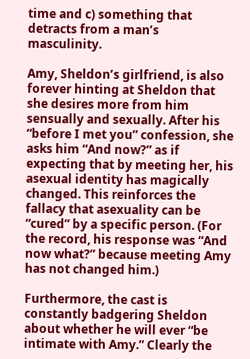time and c) something that detracts from a man’s masculinity.

Amy, Sheldon’s girlfriend, is also forever hinting at Sheldon that she desires more from him sensually and sexually. After his “before I met you” confession, she asks him “And now?” as if expecting that by meeting her, his asexual identity has magically changed. This reinforces the fallacy that asexuality can be “cured” by a specific person. (For the record, his response was “And now what?” because meeting Amy has not changed him.)

Furthermore, the cast is constantly badgering Sheldon about whether he will ever “be intimate with Amy.” Clearly the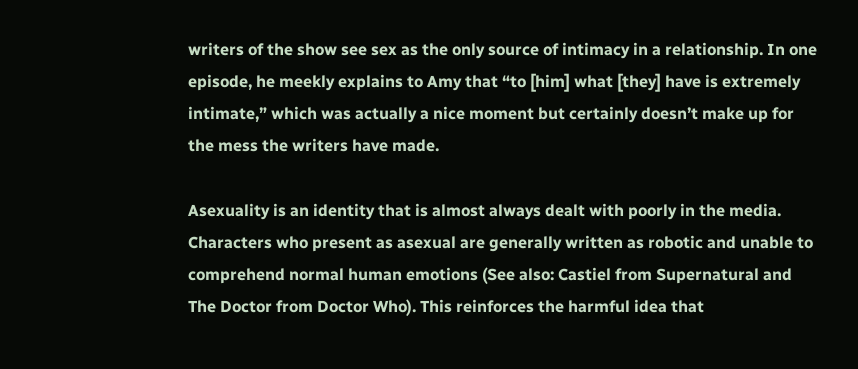writers of the show see sex as the only source of intimacy in a relationship. In one episode, he meekly explains to Amy that “to [him] what [they] have is extremely intimate,” which was actually a nice moment but certainly doesn’t make up for the mess the writers have made.

Asexuality is an identity that is almost always dealt with poorly in the media. Characters who present as asexual are generally written as robotic and unable to comprehend normal human emotions (See also: Castiel from Supernatural and The Doctor from Doctor Who). This reinforces the harmful idea that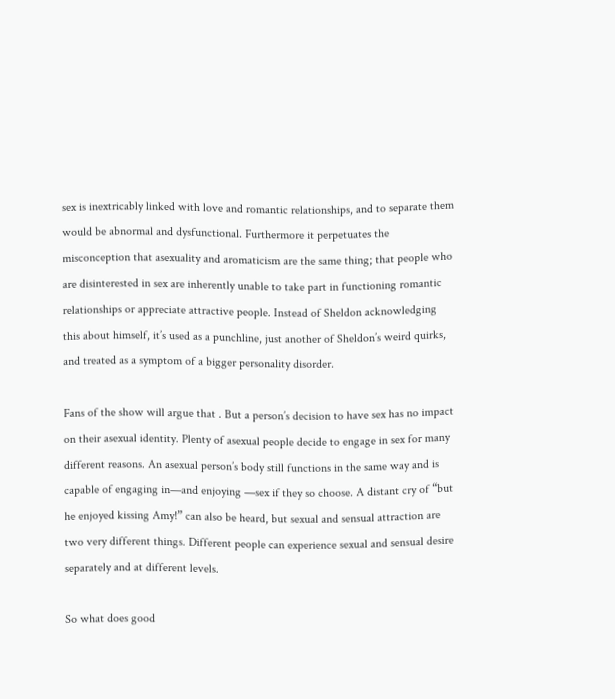sex is inextricably linked with love and romantic relationships, and to separate them would be abnormal and dysfunctional. Furthermore it perpetuates the misconception that asexuality and aromaticism are the same thing; that people who are disinterested in sex are inherently unable to take part in functioning romantic relationships or appreciate attractive people. Instead of Sheldon acknowledging this about himself, it’s used as a punchline, just another of Sheldon’s weird quirks, and treated as a symptom of a bigger personality disorder.

Fans of the show will argue that . But a person’s decision to have sex has no impact on their asexual identity. Plenty of asexual people decide to engage in sex for many different reasons. An asexual person’s body still functions in the same way and is capable of engaging in—and enjoying —sex if they so choose. A distant cry of “but he enjoyed kissing Amy!” can also be heard, but sexual and sensual attraction are two very different things. Different people can experience sexual and sensual desire separately and at different levels.

So what does good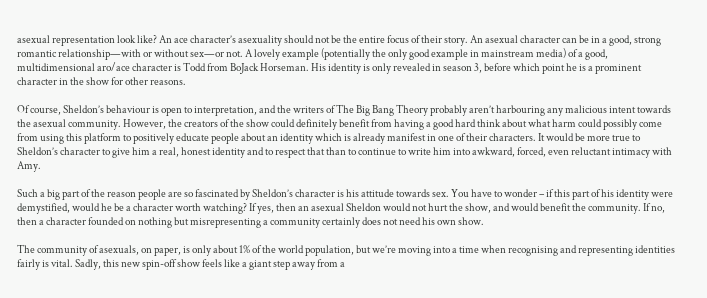asexual representation look like? An ace character’s asexuality should not be the entire focus of their story. An asexual character can be in a good, strong romantic relationship—with or without sex—or not. A lovely example (potentially the only good example in mainstream media) of a good, multidimensional aro/ace character is Todd from BoJack Horseman. His identity is only revealed in season 3, before which point he is a prominent character in the show for other reasons.

Of course, Sheldon’s behaviour is open to interpretation, and the writers of The Big Bang Theory probably aren’t harbouring any malicious intent towards the asexual community. However, the creators of the show could definitely benefit from having a good hard think about what harm could possibly come from using this platform to positively educate people about an identity which is already manifest in one of their characters. It would be more true to Sheldon’s character to give him a real, honest identity and to respect that than to continue to write him into awkward, forced, even reluctant intimacy with Amy.

Such a big part of the reason people are so fascinated by Sheldon’s character is his attitude towards sex. You have to wonder – if this part of his identity were demystified, would he be a character worth watching? If yes, then an asexual Sheldon would not hurt the show, and would benefit the community. If no, then a character founded on nothing but misrepresenting a community certainly does not need his own show.

The community of asexuals, on paper, is only about 1% of the world population, but we’re moving into a time when recognising and representing identities fairly is vital. Sadly, this new spin-off show feels like a giant step away from a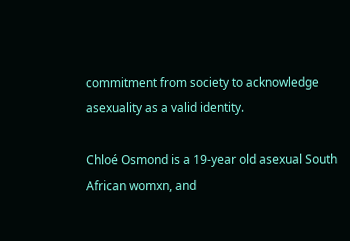commitment from society to acknowledge asexuality as a valid identity.

Chloé Osmond is a 19-year old asexual South African womxn, and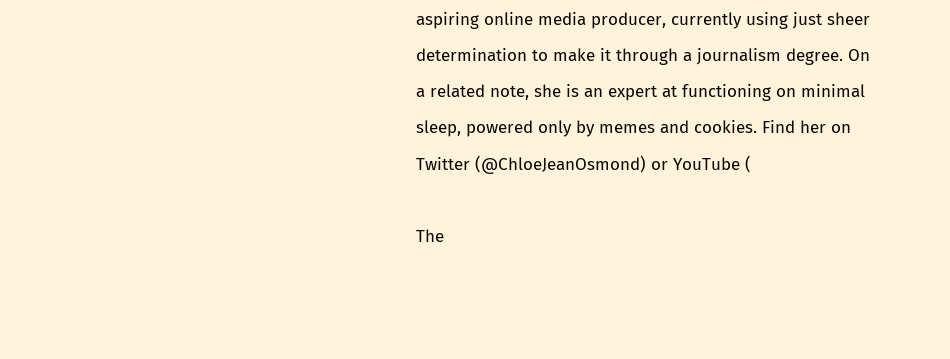aspiring online media producer, currently using just sheer determination to make it through a journalism degree. On a related note, she is an expert at functioning on minimal sleep, powered only by memes and cookies. Find her on Twitter (@ChloeJeanOsmond) or YouTube (

The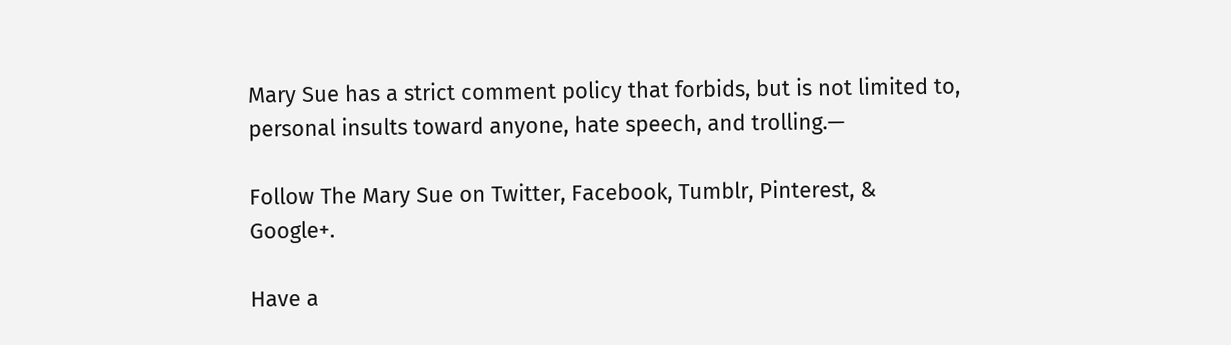Mary Sue has a strict comment policy that forbids, but is not limited to, personal insults toward anyone, hate speech, and trolling.—

Follow The Mary Sue on Twitter, Facebook, Tumblr, Pinterest, & Google+.

Have a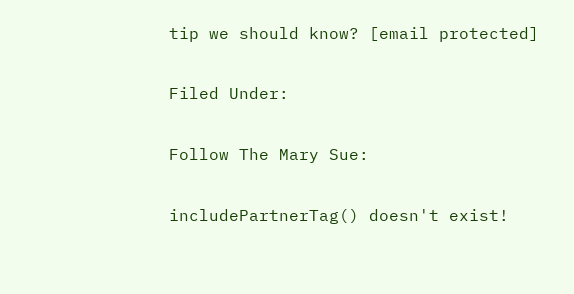tip we should know? [email protected]

Filed Under:

Follow The Mary Sue:

includePartnerTag() doesn't exist!